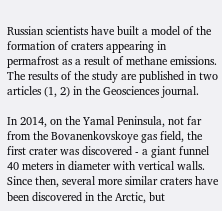Russian scientists have built a model of the formation of craters appearing in permafrost as a result of methane emissions. The results of the study are published in two articles (1, 2) in the Geosciences journal.

In 2014, on the Yamal Peninsula, not far from the Bovanenkovskoye gas field, the first crater was discovered - a giant funnel 40 meters in diameter with vertical walls. Since then, several more similar craters have been discovered in the Arctic, but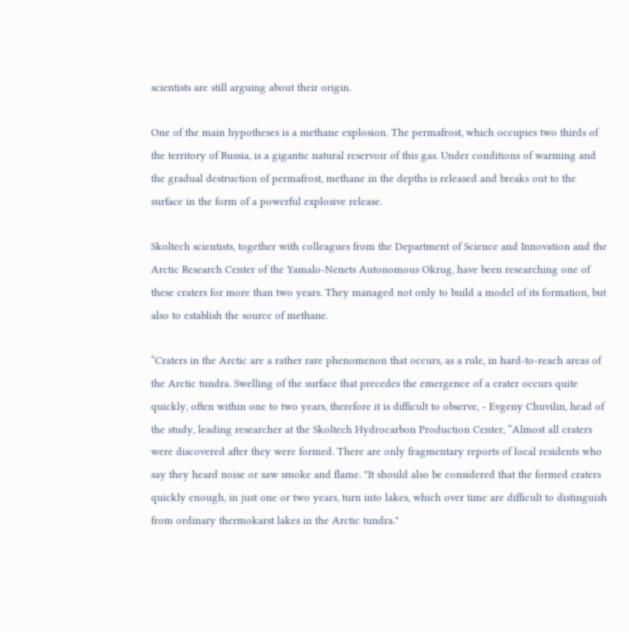scientists are still arguing about their origin.

One of the main hypotheses is a methane explosion. The permafrost, which occupies two thirds of the territory of Russia, is a gigantic natural reservoir of this gas. Under conditions of warming and the gradual destruction of permafrost, methane in the depths is released and breaks out to the surface in the form of a powerful explosive release.

Skoltech scientists, together with colleagues from the Department of Science and Innovation and the Arctic Research Center of the Yamalo-Nenets Autonomous Okrug, have been researching one of these craters for more than two years. They managed not only to build a model of its formation, but also to establish the source of methane.

“Craters in the Arctic are a rather rare phenomenon that occurs, as a rule, in hard-to-reach areas of the Arctic tundra. Swelling of the surface that precedes the emergence of a crater occurs quite quickly, often within one to two years, therefore it is difficult to observe, - Evgeny Chuvilin, head of the study, leading researcher at the Skoltech Hydrocarbon Production Center, “Almost all craters were discovered after they were formed. There are only fragmentary reports of local residents who say they heard noise or saw smoke and flame. "It should also be considered that the formed craters quickly enough, in just one or two years, turn into lakes, which over time are difficult to distinguish from ordinary thermokarst lakes in the Arctic tundra."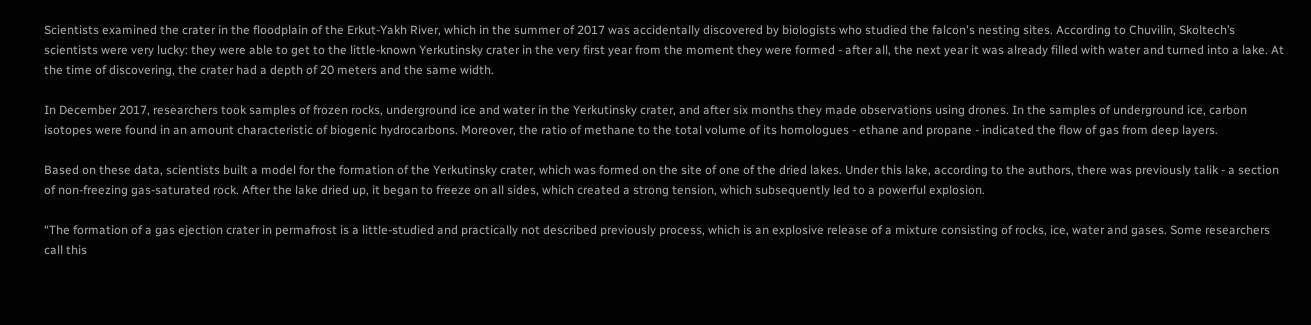Scientists examined the crater in the floodplain of the Erkut-Yakh River, which in the summer of 2017 was accidentally discovered by biologists who studied the falcon's nesting sites. According to Chuvilin, Skoltech’s scientists were very lucky: they were able to get to the little-known Yerkutinsky crater in the very first year from the moment they were formed - after all, the next year it was already filled with water and turned into a lake. At the time of discovering, the crater had a depth of 20 meters and the same width.

In December 2017, researchers took samples of frozen rocks, underground ice and water in the Yerkutinsky crater, and after six months they made observations using drones. In the samples of underground ice, carbon isotopes were found in an amount characteristic of biogenic hydrocarbons. Moreover, the ratio of methane to the total volume of its homologues - ethane and propane - indicated the flow of gas from deep layers.

Based on these data, scientists built a model for the formation of the Yerkutinsky crater, which was formed on the site of one of the dried lakes. Under this lake, according to the authors, there was previously talik - a section of non-freezing gas-saturated rock. After the lake dried up, it began to freeze on all sides, which created a strong tension, which subsequently led to a powerful explosion.

“The formation of a gas ejection crater in permafrost is a little-studied and practically not described previously process, which is an explosive release of a mixture consisting of rocks, ice, water and gases. Some researchers call this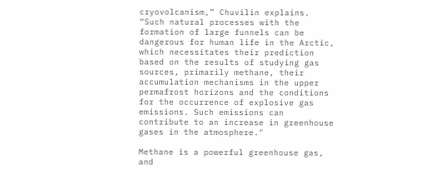cryovolcanism,” Chuvilin explains. “Such natural processes with the formation of large funnels can be dangerous for human life in the Arctic, which necessitates their prediction based on the results of studying gas sources, primarily methane, their accumulation mechanisms in the upper permafrost horizons and the conditions for the occurrence of explosive gas emissions. Such emissions can contribute to an increase in greenhouse gases in the atmosphere."

Methane is a powerful greenhouse gas, and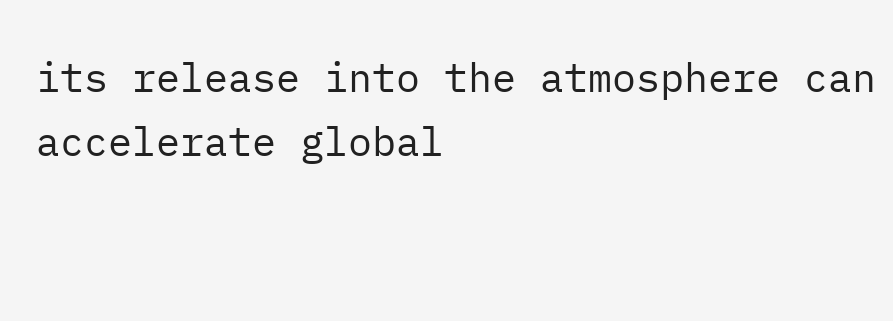its release into the atmosphere can accelerate global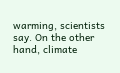warming, scientists say. On the other hand, climate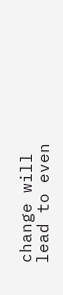change will lead to even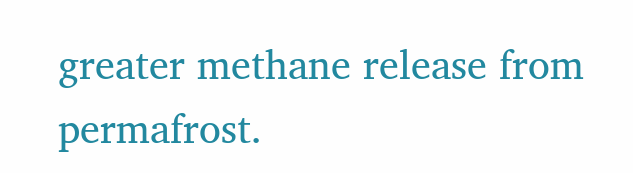greater methane release from permafrost.